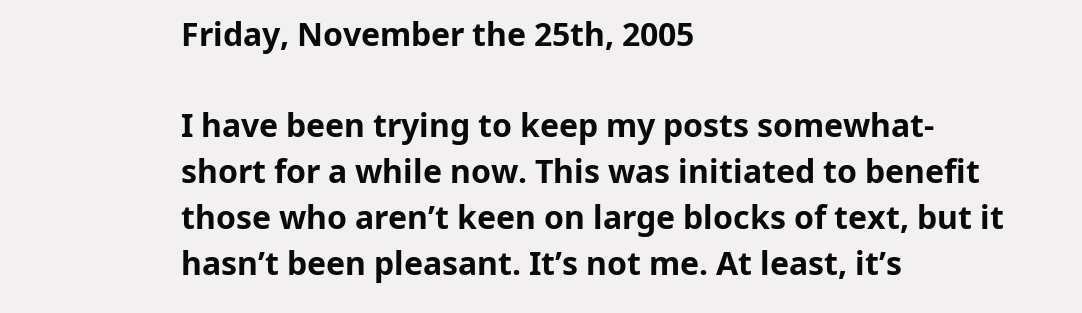Friday, November the 25th, 2005

I have been trying to keep my posts somewhat-short for a while now. This was initiated to benefit those who aren’t keen on large blocks of text, but it hasn’t been pleasant. It’s not me. At least, it’s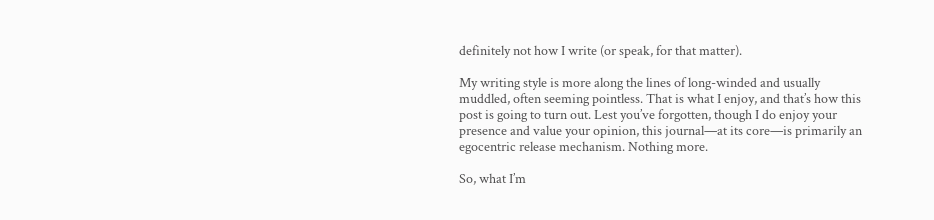definitely not how I write (or speak, for that matter).

My writing style is more along the lines of long-winded and usually muddled, often seeming pointless. That is what I enjoy, and that’s how this post is going to turn out. Lest you’ve forgotten, though I do enjoy your presence and value your opinion, this journal—at its core—is primarily an egocentric release mechanism. Nothing more.

So, what I’m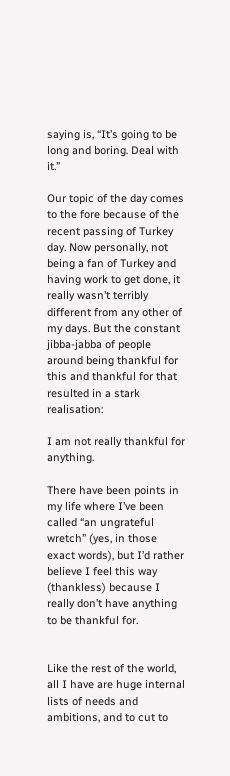saying is, “It’s going to be long and boring. Deal with it.”

Our topic of the day comes to the fore because of the recent passing of Turkey day. Now personally, not being a fan of Turkey and having work to get done, it really wasn’t terribly different from any other of my days. But the constant jibba-jabba of people around being thankful for this and thankful for that resulted in a stark realisation:

I am not really thankful for anything.

There have been points in my life where I’ve been called “an ungrateful wretch” (yes, in those exact words), but I’d rather believe I feel this way (thankless) because I really don’t have anything to be thankful for.


Like the rest of the world, all I have are huge internal lists of needs and ambitions, and to cut to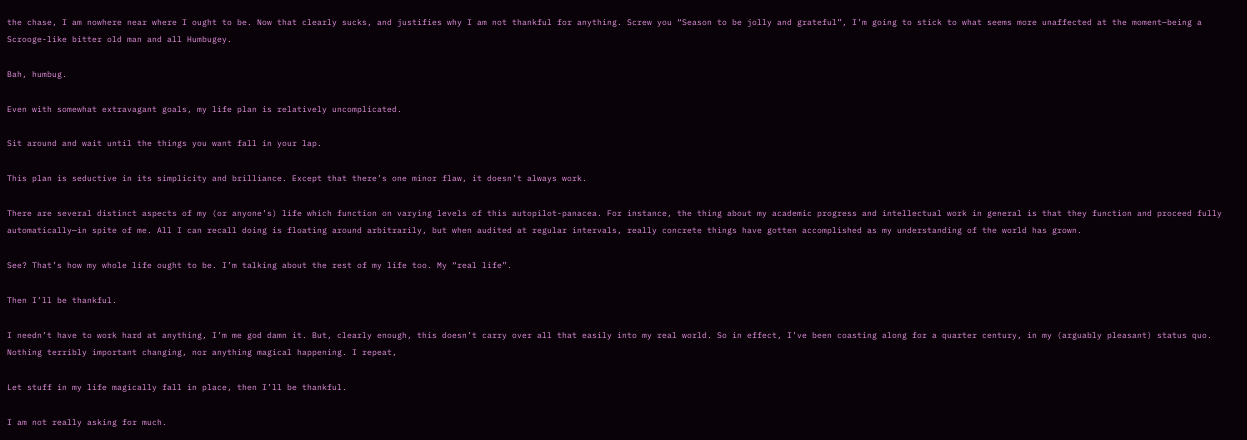the chase, I am nowhere near where I ought to be. Now that clearly sucks, and justifies why I am not thankful for anything. Screw you “Season to be jolly and grateful”, I’m going to stick to what seems more unaffected at the moment—being a Scrooge-like bitter old man and all Humbugey.

Bah, humbug.

Even with somewhat extravagant goals, my life plan is relatively uncomplicated.

Sit around and wait until the things you want fall in your lap.

This plan is seductive in its simplicity and brilliance. Except that there’s one minor flaw, it doesn’t always work.

There are several distinct aspects of my (or anyone’s) life which function on varying levels of this autopilot-panacea. For instance, the thing about my academic progress and intellectual work in general is that they function and proceed fully automatically—in spite of me. All I can recall doing is floating around arbitrarily, but when audited at regular intervals, really concrete things have gotten accomplished as my understanding of the world has grown.

See? That’s how my whole life ought to be. I’m talking about the rest of my life too. My “real life”.

Then I’ll be thankful.

I needn’t have to work hard at anything, I’m me god damn it. But, clearly enough, this doesn’t carry over all that easily into my real world. So in effect, I’ve been coasting along for a quarter century, in my (arguably pleasant) status quo. Nothing terribly important changing, nor anything magical happening. I repeat,

Let stuff in my life magically fall in place, then I’ll be thankful.

I am not really asking for much.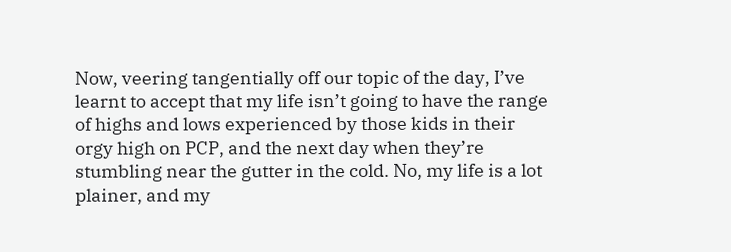Now, veering tangentially off our topic of the day, I’ve learnt to accept that my life isn’t going to have the range of highs and lows experienced by those kids in their orgy high on PCP, and the next day when they’re stumbling near the gutter in the cold. No, my life is a lot plainer, and my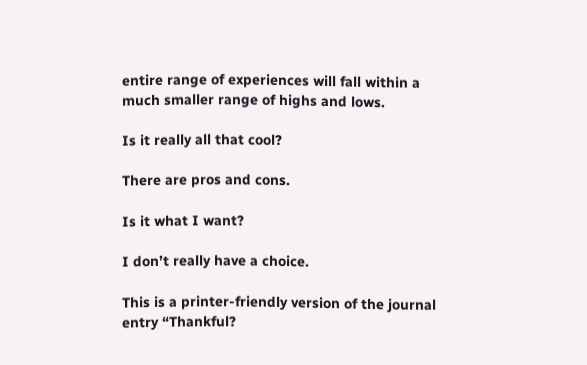entire range of experiences will fall within a much smaller range of highs and lows.

Is it really all that cool?

There are pros and cons.

Is it what I want?

I don’t really have a choice.

This is a printer-friendly version of the journal entry “Thankful?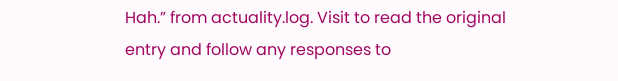Hah.” from actuality.log. Visit to read the original entry and follow any responses to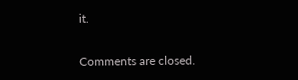it.

Comments are closed.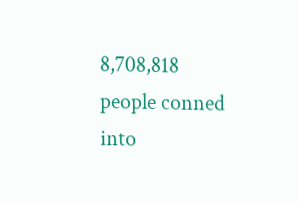8,708,818 people conned into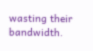wasting their bandwidth.